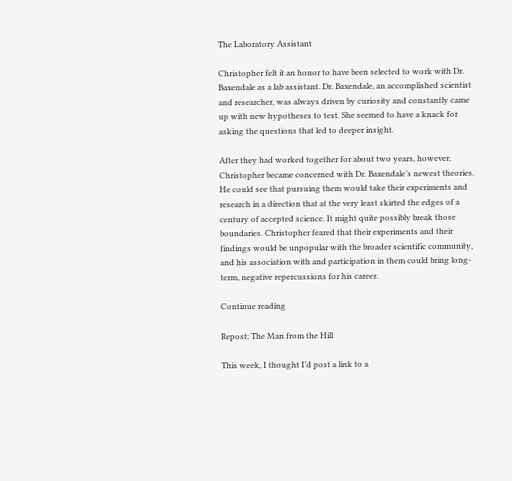The Laboratory Assistant

Christopher felt it an honor to have been selected to work with Dr. Baxendale as a lab assistant. Dr. Baxendale, an accomplished scientist and researcher, was always driven by curiosity and constantly came up with new hypotheses to test. She seemed to have a knack for asking the questions that led to deeper insight.

After they had worked together for about two years, however, Christopher became concerned with Dr. Baxendale’s newest theories. He could see that pursuing them would take their experiments and research in a direction that at the very least skirted the edges of a century of accepted science. It might quite possibly break those boundaries. Christopher feared that their experiments and their findings would be unpopular with the broader scientific community, and his association with and participation in them could bring long-term, negative repercussions for his career.

Continue reading

Repost: The Man from the Hill

This week, I thought I’d post a link to a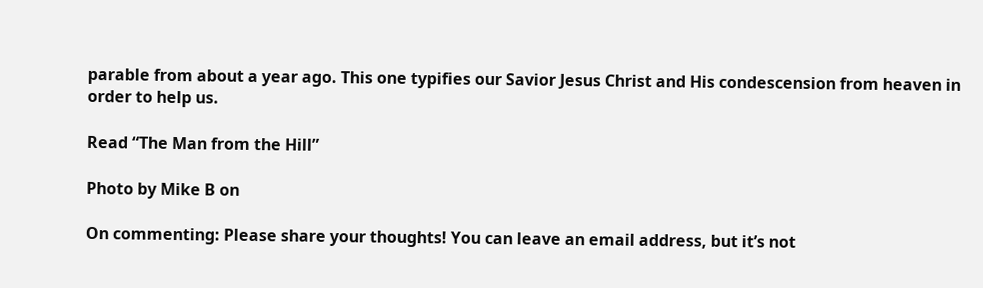parable from about a year ago. This one typifies our Savior Jesus Christ and His condescension from heaven in order to help us.

Read “The Man from the Hill”

Photo by Mike B on

On commenting: Please share your thoughts! You can leave an email address, but it’s not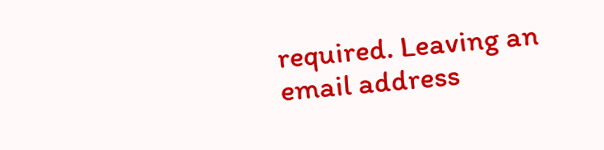required. Leaving an email address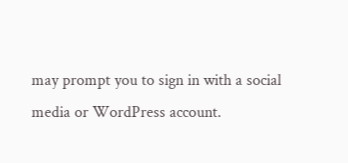may prompt you to sign in with a social media or WordPress account.